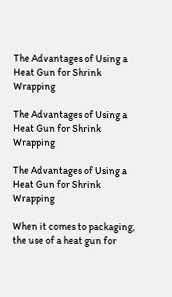The Advantages of Using a Heat Gun for Shrink Wrapping

The Advantages of Using a Heat Gun for Shrink Wrapping

The Advantages of Using a Heat Gun for Shrink Wrapping

When it comes to packaging, the use of a heat gun for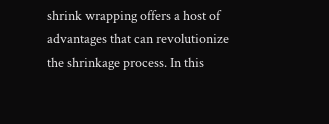shrink wrapping offers a host of advantages that can revolutionize the shrinkage process. In this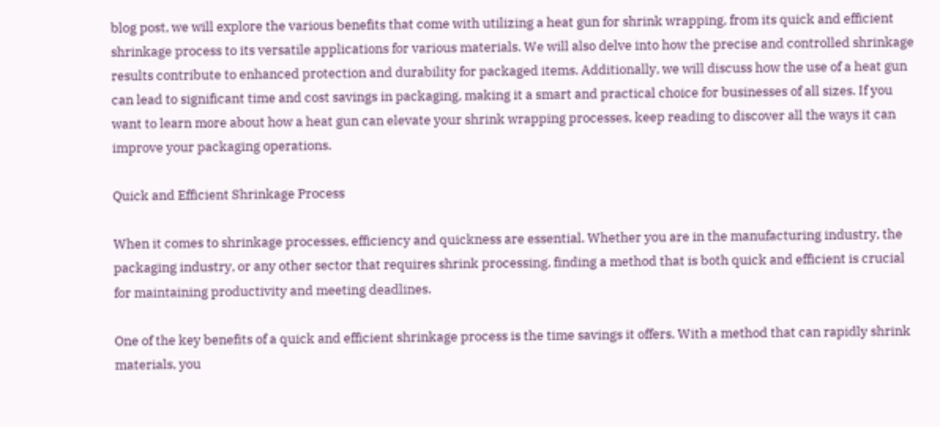blog post, we will explore the various benefits that come with utilizing a heat gun for shrink wrapping, from its quick and efficient shrinkage process to its versatile applications for various materials. We will also delve into how the precise and controlled shrinkage results contribute to enhanced protection and durability for packaged items. Additionally, we will discuss how the use of a heat gun can lead to significant time and cost savings in packaging, making it a smart and practical choice for businesses of all sizes. If you want to learn more about how a heat gun can elevate your shrink wrapping processes, keep reading to discover all the ways it can improve your packaging operations.

Quick and Efficient Shrinkage Process

When it comes to shrinkage processes, efficiency and quickness are essential. Whether you are in the manufacturing industry, the packaging industry, or any other sector that requires shrink processing, finding a method that is both quick and efficient is crucial for maintaining productivity and meeting deadlines.

One of the key benefits of a quick and efficient shrinkage process is the time savings it offers. With a method that can rapidly shrink materials, you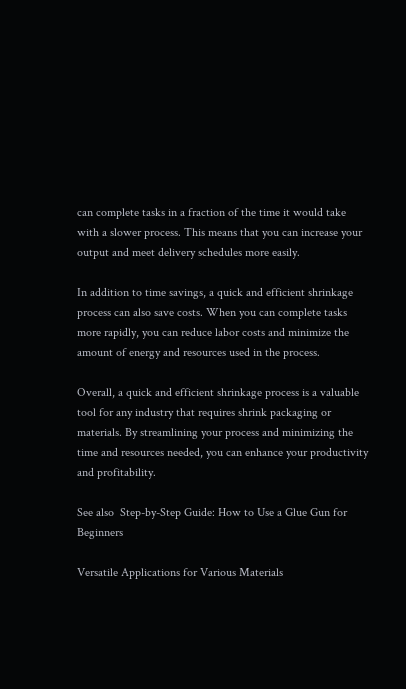can complete tasks in a fraction of the time it would take with a slower process. This means that you can increase your output and meet delivery schedules more easily.

In addition to time savings, a quick and efficient shrinkage process can also save costs. When you can complete tasks more rapidly, you can reduce labor costs and minimize the amount of energy and resources used in the process.

Overall, a quick and efficient shrinkage process is a valuable tool for any industry that requires shrink packaging or materials. By streamlining your process and minimizing the time and resources needed, you can enhance your productivity and profitability.

See also  Step-by-Step Guide: How to Use a Glue Gun for Beginners

Versatile Applications for Various Materials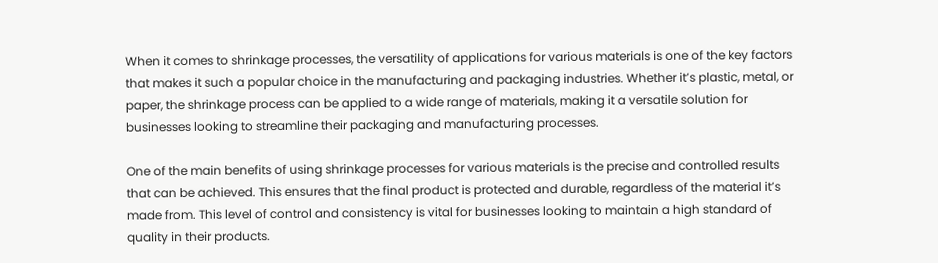When it comes to shrinkage processes, the versatility of applications for various materials is one of the key factors that makes it such a popular choice in the manufacturing and packaging industries. Whether it’s plastic, metal, or paper, the shrinkage process can be applied to a wide range of materials, making it a versatile solution for businesses looking to streamline their packaging and manufacturing processes.

One of the main benefits of using shrinkage processes for various materials is the precise and controlled results that can be achieved. This ensures that the final product is protected and durable, regardless of the material it’s made from. This level of control and consistency is vital for businesses looking to maintain a high standard of quality in their products.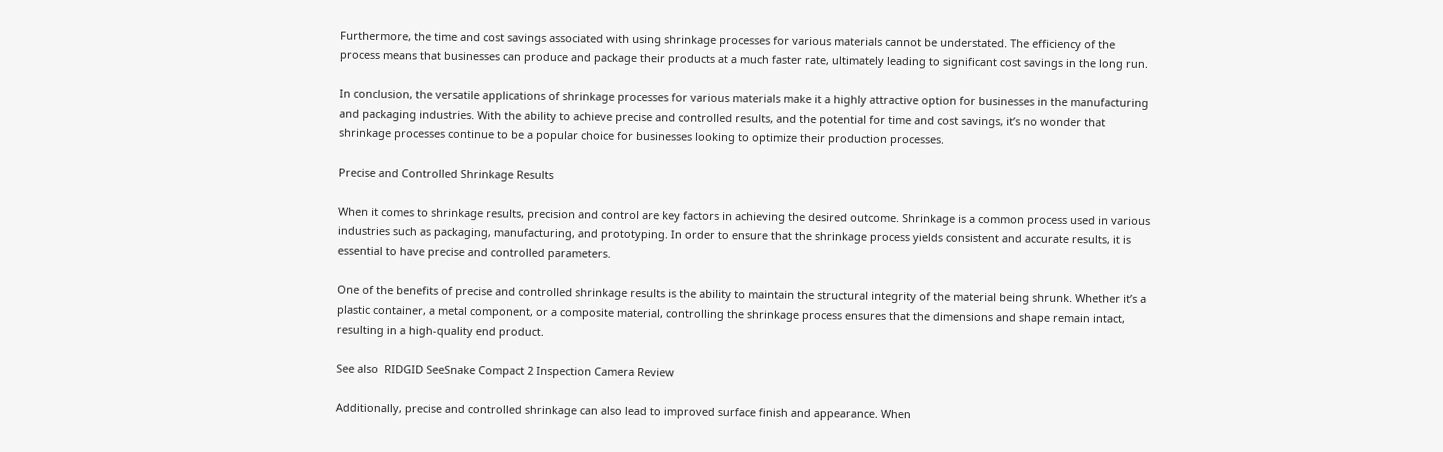Furthermore, the time and cost savings associated with using shrinkage processes for various materials cannot be understated. The efficiency of the process means that businesses can produce and package their products at a much faster rate, ultimately leading to significant cost savings in the long run.

In conclusion, the versatile applications of shrinkage processes for various materials make it a highly attractive option for businesses in the manufacturing and packaging industries. With the ability to achieve precise and controlled results, and the potential for time and cost savings, it’s no wonder that shrinkage processes continue to be a popular choice for businesses looking to optimize their production processes.

Precise and Controlled Shrinkage Results

When it comes to shrinkage results, precision and control are key factors in achieving the desired outcome. Shrinkage is a common process used in various industries such as packaging, manufacturing, and prototyping. In order to ensure that the shrinkage process yields consistent and accurate results, it is essential to have precise and controlled parameters.

One of the benefits of precise and controlled shrinkage results is the ability to maintain the structural integrity of the material being shrunk. Whether it’s a plastic container, a metal component, or a composite material, controlling the shrinkage process ensures that the dimensions and shape remain intact, resulting in a high-quality end product.

See also  RIDGID SeeSnake Compact 2 Inspection Camera Review

Additionally, precise and controlled shrinkage can also lead to improved surface finish and appearance. When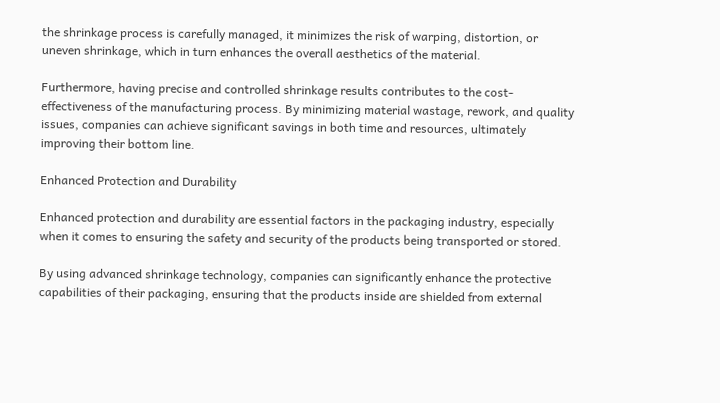the shrinkage process is carefully managed, it minimizes the risk of warping, distortion, or uneven shrinkage, which in turn enhances the overall aesthetics of the material.

Furthermore, having precise and controlled shrinkage results contributes to the cost-effectiveness of the manufacturing process. By minimizing material wastage, rework, and quality issues, companies can achieve significant savings in both time and resources, ultimately improving their bottom line.

Enhanced Protection and Durability

Enhanced protection and durability are essential factors in the packaging industry, especially when it comes to ensuring the safety and security of the products being transported or stored.

By using advanced shrinkage technology, companies can significantly enhance the protective capabilities of their packaging, ensuring that the products inside are shielded from external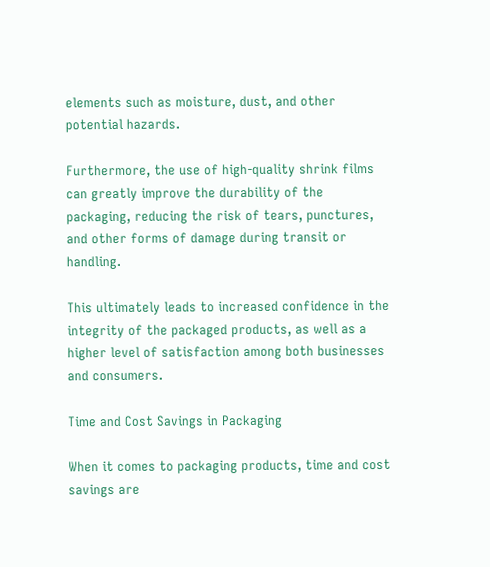elements such as moisture, dust, and other potential hazards.

Furthermore, the use of high-quality shrink films can greatly improve the durability of the packaging, reducing the risk of tears, punctures, and other forms of damage during transit or handling.

This ultimately leads to increased confidence in the integrity of the packaged products, as well as a higher level of satisfaction among both businesses and consumers.

Time and Cost Savings in Packaging

When it comes to packaging products, time and cost savings are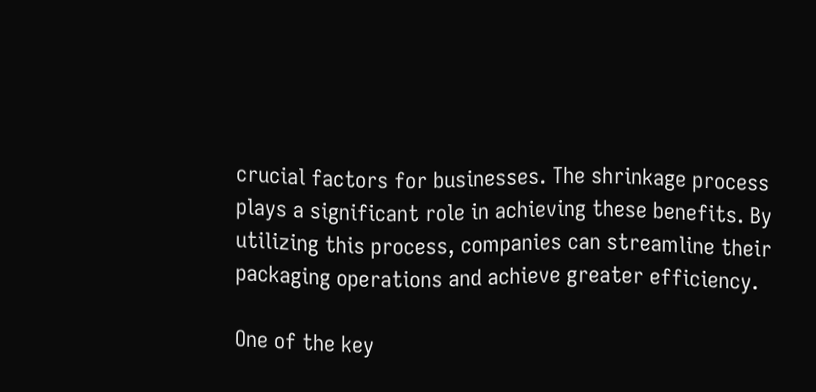crucial factors for businesses. The shrinkage process plays a significant role in achieving these benefits. By utilizing this process, companies can streamline their packaging operations and achieve greater efficiency.

One of the key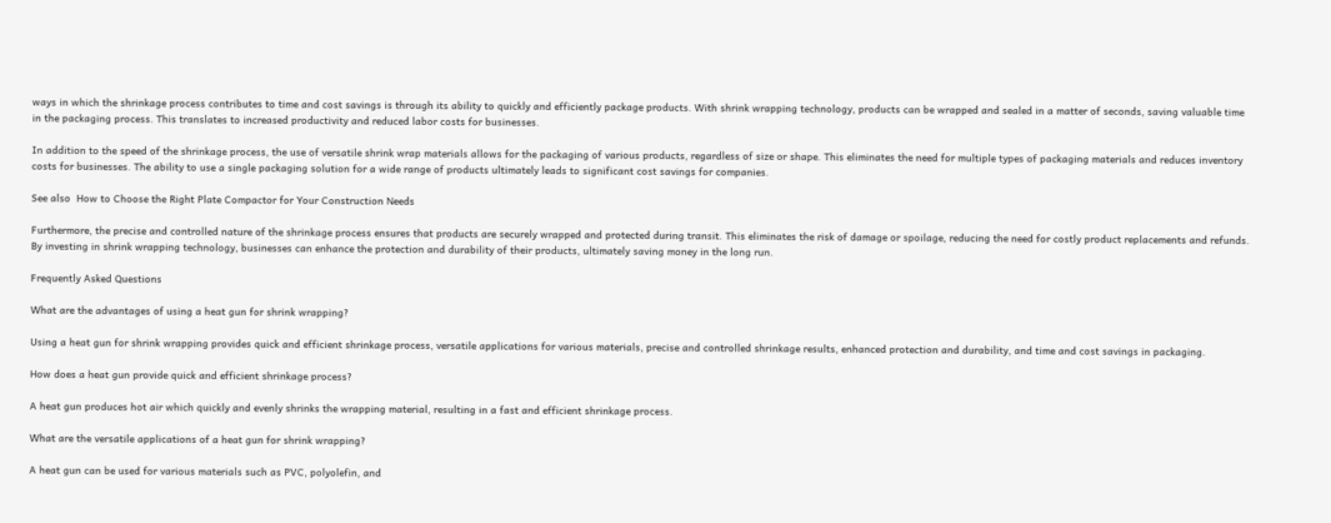ways in which the shrinkage process contributes to time and cost savings is through its ability to quickly and efficiently package products. With shrink wrapping technology, products can be wrapped and sealed in a matter of seconds, saving valuable time in the packaging process. This translates to increased productivity and reduced labor costs for businesses.

In addition to the speed of the shrinkage process, the use of versatile shrink wrap materials allows for the packaging of various products, regardless of size or shape. This eliminates the need for multiple types of packaging materials and reduces inventory costs for businesses. The ability to use a single packaging solution for a wide range of products ultimately leads to significant cost savings for companies.

See also  How to Choose the Right Plate Compactor for Your Construction Needs

Furthermore, the precise and controlled nature of the shrinkage process ensures that products are securely wrapped and protected during transit. This eliminates the risk of damage or spoilage, reducing the need for costly product replacements and refunds. By investing in shrink wrapping technology, businesses can enhance the protection and durability of their products, ultimately saving money in the long run.

Frequently Asked Questions

What are the advantages of using a heat gun for shrink wrapping?

Using a heat gun for shrink wrapping provides quick and efficient shrinkage process, versatile applications for various materials, precise and controlled shrinkage results, enhanced protection and durability, and time and cost savings in packaging.

How does a heat gun provide quick and efficient shrinkage process?

A heat gun produces hot air which quickly and evenly shrinks the wrapping material, resulting in a fast and efficient shrinkage process.

What are the versatile applications of a heat gun for shrink wrapping?

A heat gun can be used for various materials such as PVC, polyolefin, and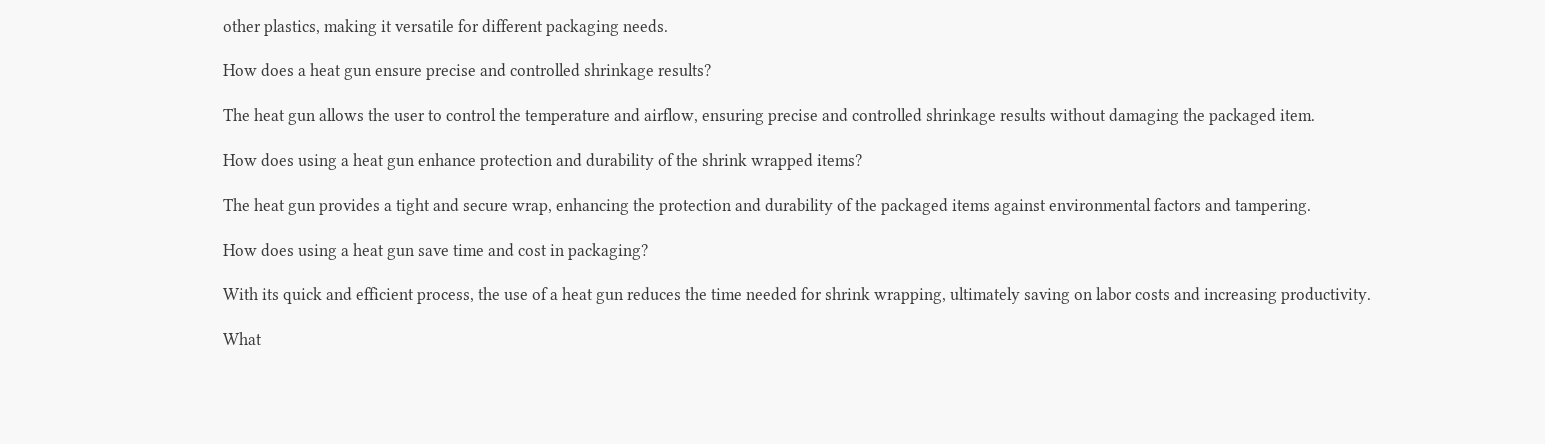other plastics, making it versatile for different packaging needs.

How does a heat gun ensure precise and controlled shrinkage results?

The heat gun allows the user to control the temperature and airflow, ensuring precise and controlled shrinkage results without damaging the packaged item.

How does using a heat gun enhance protection and durability of the shrink wrapped items?

The heat gun provides a tight and secure wrap, enhancing the protection and durability of the packaged items against environmental factors and tampering.

How does using a heat gun save time and cost in packaging?

With its quick and efficient process, the use of a heat gun reduces the time needed for shrink wrapping, ultimately saving on labor costs and increasing productivity.

What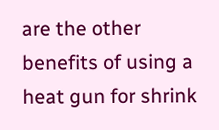are the other benefits of using a heat gun for shrink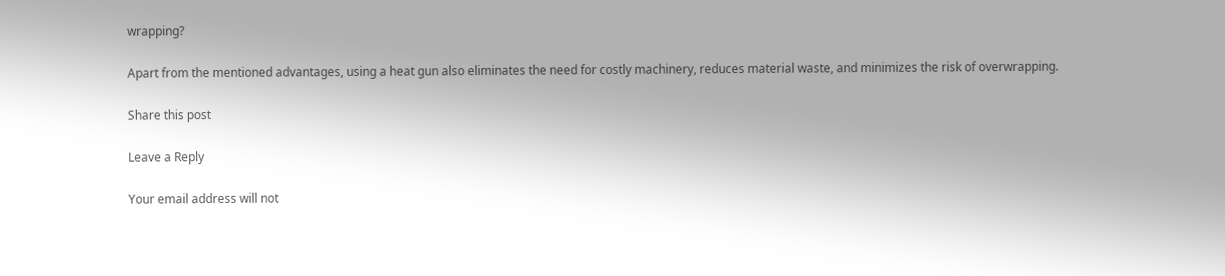wrapping?

Apart from the mentioned advantages, using a heat gun also eliminates the need for costly machinery, reduces material waste, and minimizes the risk of overwrapping.

Share this post

Leave a Reply

Your email address will not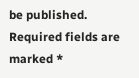be published. Required fields are marked *